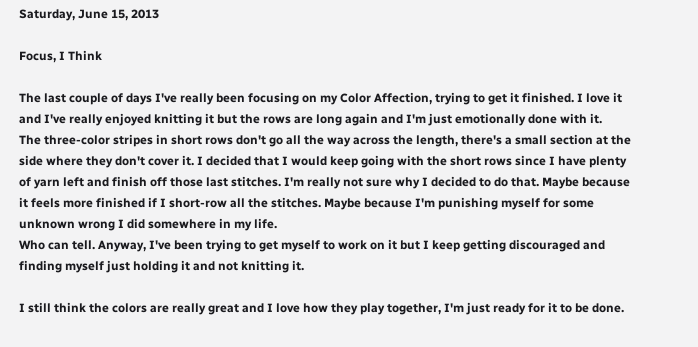Saturday, June 15, 2013

Focus, I Think

The last couple of days I've really been focusing on my Color Affection, trying to get it finished. I love it and I've really enjoyed knitting it but the rows are long again and I'm just emotionally done with it.
The three-color stripes in short rows don't go all the way across the length, there's a small section at the side where they don't cover it. I decided that I would keep going with the short rows since I have plenty of yarn left and finish off those last stitches. I'm really not sure why I decided to do that. Maybe because it feels more finished if I short-row all the stitches. Maybe because I'm punishing myself for some unknown wrong I did somewhere in my life.
Who can tell. Anyway, I've been trying to get myself to work on it but I keep getting discouraged and finding myself just holding it and not knitting it.

I still think the colors are really great and I love how they play together, I'm just ready for it to be done.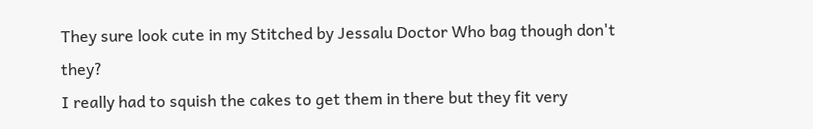They sure look cute in my Stitched by Jessalu Doctor Who bag though don't they?
I really had to squish the cakes to get them in there but they fit very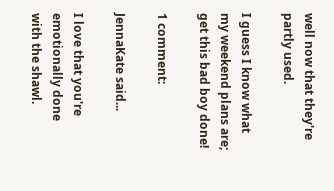well now that they're partly used.

I guess I know what my weekend plans are; get this bad boy done!

1 comment:

JennaKate said...

I love that you're emotionally done with the shawl.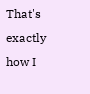That's exactly how I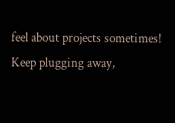feel about projects sometimes! Keep plugging away,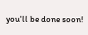you'll be done soon!